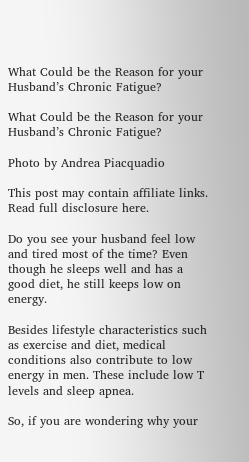What Could be the Reason for your Husband’s Chronic Fatigue?

What Could be the Reason for your Husband’s Chronic Fatigue?

Photo by Andrea Piacquadio

This post may contain affiliate links. Read full disclosure here.

Do you see your husband feel low and tired most of the time? Even though he sleeps well and has a good diet, he still keeps low on energy.

Besides lifestyle characteristics such as exercise and diet, medical conditions also contribute to low energy in men. These include low T levels and sleep apnea.

So, if you are wondering why your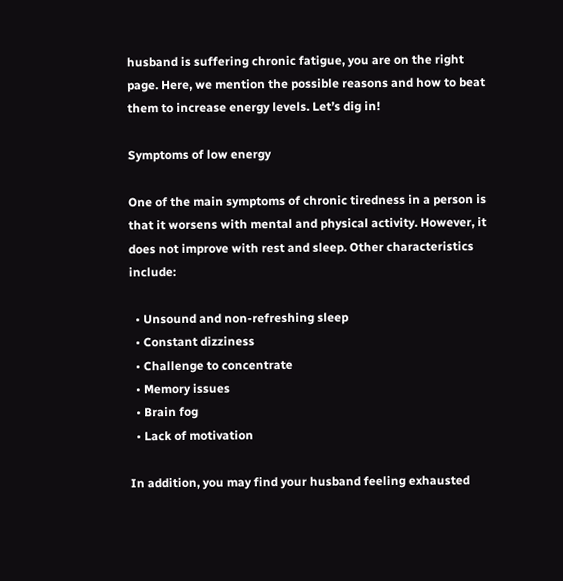husband is suffering chronic fatigue, you are on the right page. Here, we mention the possible reasons and how to beat them to increase energy levels. Let’s dig in!

Symptoms of low energy

One of the main symptoms of chronic tiredness in a person is that it worsens with mental and physical activity. However, it does not improve with rest and sleep. Other characteristics include:

  • Unsound and non-refreshing sleep
  • Constant dizziness
  • Challenge to concentrate
  • Memory issues
  • Brain fog
  • Lack of motivation

In addition, you may find your husband feeling exhausted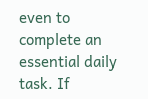even to complete an essential daily task. If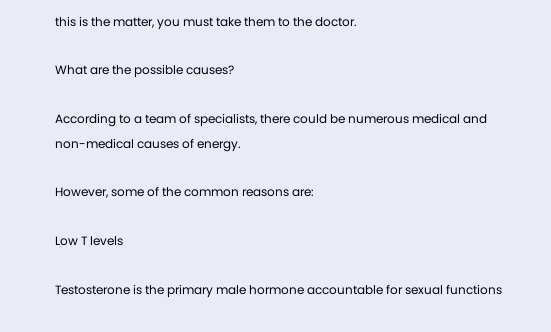this is the matter, you must take them to the doctor.

What are the possible causes?

According to a team of specialists, there could be numerous medical and non-medical causes of energy.

However, some of the common reasons are:

Low T levels

Testosterone is the primary male hormone accountable for sexual functions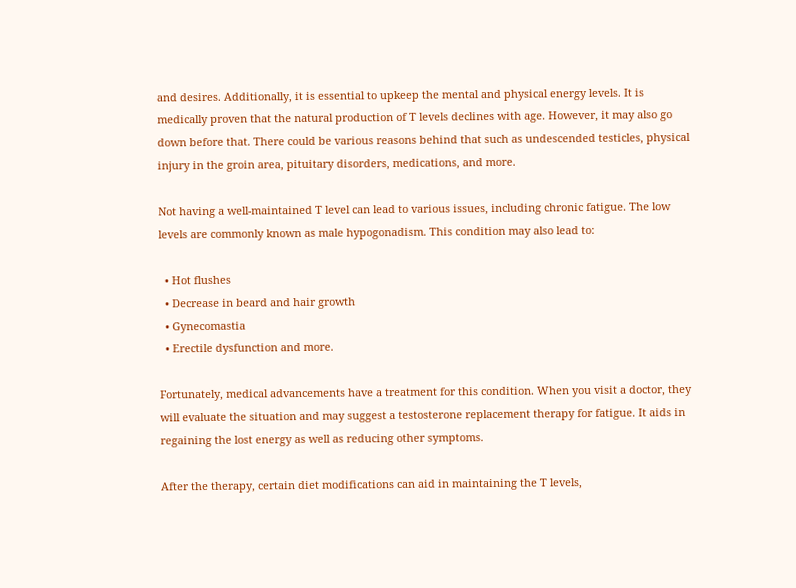and desires. Additionally, it is essential to upkeep the mental and physical energy levels. It is medically proven that the natural production of T levels declines with age. However, it may also go down before that. There could be various reasons behind that such as undescended testicles, physical injury in the groin area, pituitary disorders, medications, and more.

Not having a well-maintained T level can lead to various issues, including chronic fatigue. The low levels are commonly known as male hypogonadism. This condition may also lead to:

  • Hot flushes
  • Decrease in beard and hair growth
  • Gynecomastia
  • Erectile dysfunction and more.

Fortunately, medical advancements have a treatment for this condition. When you visit a doctor, they will evaluate the situation and may suggest a testosterone replacement therapy for fatigue. It aids in regaining the lost energy as well as reducing other symptoms.

After the therapy, certain diet modifications can aid in maintaining the T levels,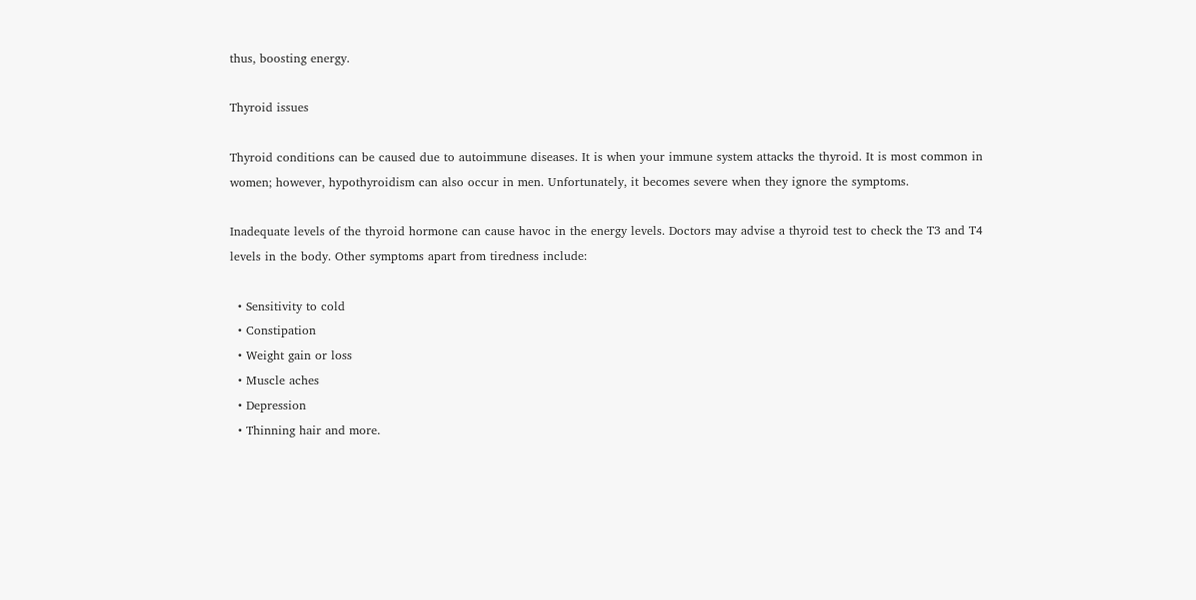thus, boosting energy.

Thyroid issues

Thyroid conditions can be caused due to autoimmune diseases. It is when your immune system attacks the thyroid. It is most common in women; however, hypothyroidism can also occur in men. Unfortunately, it becomes severe when they ignore the symptoms.

Inadequate levels of the thyroid hormone can cause havoc in the energy levels. Doctors may advise a thyroid test to check the T3 and T4 levels in the body. Other symptoms apart from tiredness include:

  • Sensitivity to cold
  • Constipation
  • Weight gain or loss
  • Muscle aches
  • Depression
  • Thinning hair and more.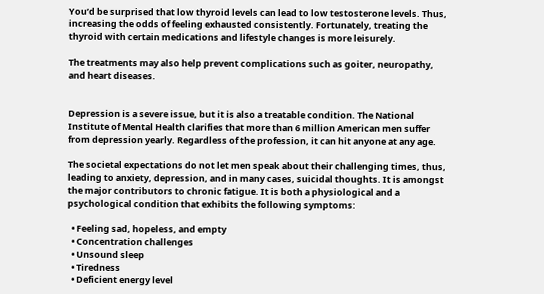You’d be surprised that low thyroid levels can lead to low testosterone levels. Thus, increasing the odds of feeling exhausted consistently. Fortunately, treating the thyroid with certain medications and lifestyle changes is more leisurely.

The treatments may also help prevent complications such as goiter, neuropathy, and heart diseases.


Depression is a severe issue, but it is also a treatable condition. The National Institute of Mental Health clarifies that more than 6 million American men suffer from depression yearly. Regardless of the profession, it can hit anyone at any age.

The societal expectations do not let men speak about their challenging times, thus, leading to anxiety, depression, and in many cases, suicidal thoughts. It is amongst the major contributors to chronic fatigue. It is both a physiological and a psychological condition that exhibits the following symptoms:

  • Feeling sad, hopeless, and empty
  • Concentration challenges
  • Unsound sleep
  • Tiredness
  • Deficient energy level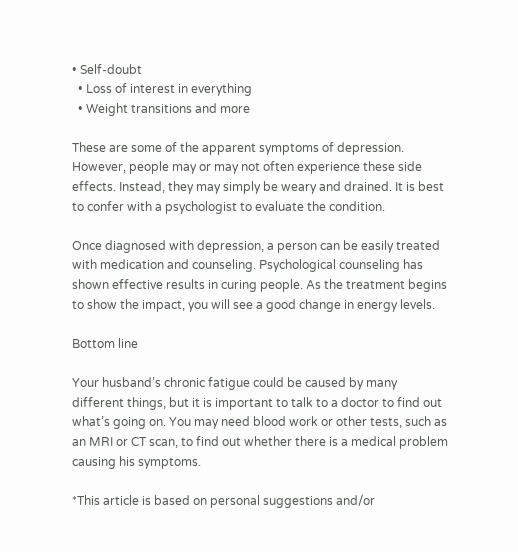• Self-doubt
  • Loss of interest in everything
  • Weight transitions and more

These are some of the apparent symptoms of depression. However, people may or may not often experience these side effects. Instead, they may simply be weary and drained. It is best to confer with a psychologist to evaluate the condition.

Once diagnosed with depression, a person can be easily treated with medication and counseling. Psychological counseling has shown effective results in curing people. As the treatment begins to show the impact, you will see a good change in energy levels.

Bottom line

Your husband’s chronic fatigue could be caused by many different things, but it is important to talk to a doctor to find out what’s going on. You may need blood work or other tests, such as an MRI or CT scan, to find out whether there is a medical problem causing his symptoms.

*This article is based on personal suggestions and/or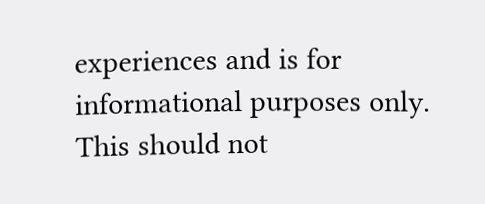experiences and is for informational purposes only. This should not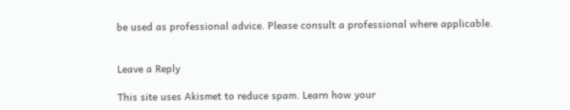be used as professional advice. Please consult a professional where applicable.


Leave a Reply

This site uses Akismet to reduce spam. Learn how your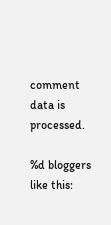comment data is processed.

%d bloggers like this: